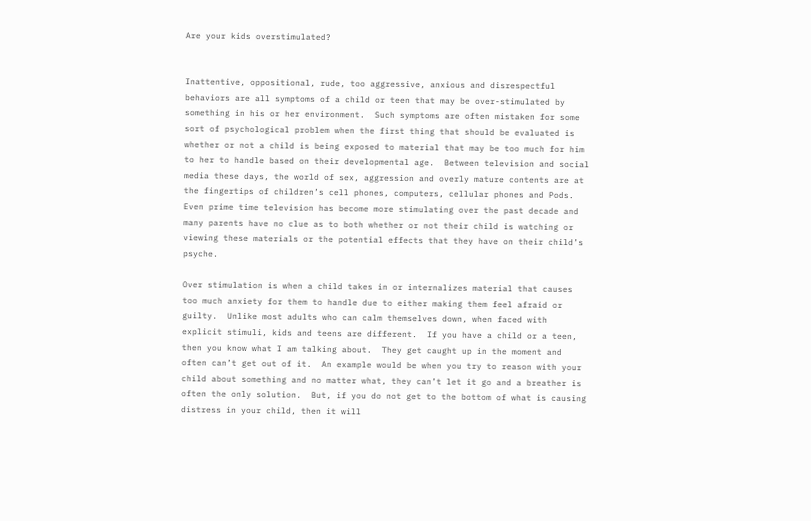Are your kids overstimulated?


Inattentive, oppositional, rude, too aggressive, anxious and disrespectful behaviors are all symptoms of a child or teen that may be over-stimulated by something in his or her environment.  Such symptoms are often mistaken for some sort of psychological problem when the first thing that should be evaluated is whether or not a child is being exposed to material that may be too much for him to her to handle based on their developmental age.  Between television and social media these days, the world of sex, aggression and overly mature contents are at the fingertips of children’s cell phones, computers, cellular phones and Pods. Even prime time television has become more stimulating over the past decade and many parents have no clue as to both whether or not their child is watching or viewing these materials or the potential effects that they have on their child’s psyche.

Over stimulation is when a child takes in or internalizes material that causes too much anxiety for them to handle due to either making them feel afraid or guilty.  Unlike most adults who can calm themselves down, when faced with explicit stimuli, kids and teens are different.  If you have a child or a teen, then you know what I am talking about.  They get caught up in the moment and often can’t get out of it.  An example would be when you try to reason with your child about something and no matter what, they can’t let it go and a breather is often the only solution.  But, if you do not get to the bottom of what is causing distress in your child, then it will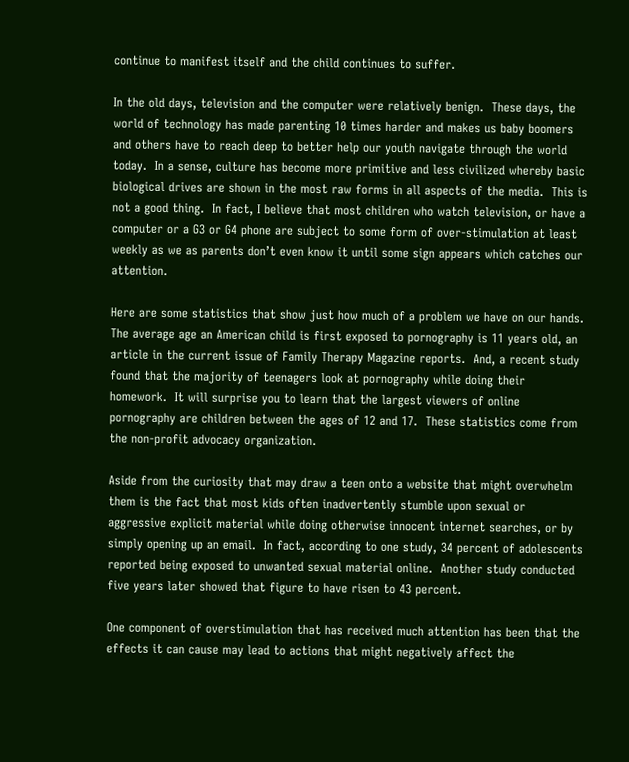continue to manifest itself and the child continues to suffer.

In the old days, television and the computer were relatively benign.  These days, the world of technology has made parenting 10 times harder and makes us baby boomers and others have to reach deep to better help our youth navigate through the world today.  In a sense, culture has become more primitive and less civilized whereby basic biological drives are shown in the most raw forms in all aspects of the media.  This is not a good thing.  In fact, I believe that most children who watch television, or have a computer or a G3 or G4 phone are subject to some form of over-stimulation at least weekly as we as parents don’t even know it until some sign appears which catches our attention.

Here are some statistics that show just how much of a problem we have on our hands.  The average age an American child is first exposed to pornography is 11 years old, an article in the current issue of Family Therapy Magazine reports.  And, a recent study found that the majority of teenagers look at pornography while doing their homework.  It will surprise you to learn that the largest viewers of online pornography are children between the ages of 12 and 17.  These statistics come from the non-profit advocacy organization.

Aside from the curiosity that may draw a teen onto a website that might overwhelm them is the fact that most kids often inadvertently stumble upon sexual or aggressive explicit material while doing otherwise innocent internet searches, or by simply opening up an email.  In fact, according to one study, 34 percent of adolescents reported being exposed to unwanted sexual material online.  Another study conducted five years later showed that figure to have risen to 43 percent.

One component of overstimulation that has received much attention has been that the effects it can cause may lead to actions that might negatively affect the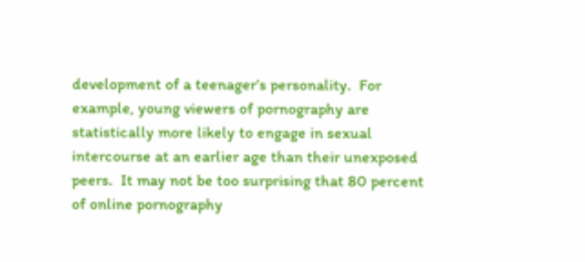development of a teenager’s personality.  For example, young viewers of pornography are statistically more likely to engage in sexual intercourse at an earlier age than their unexposed peers.  It may not be too surprising that 80 percent of online pornography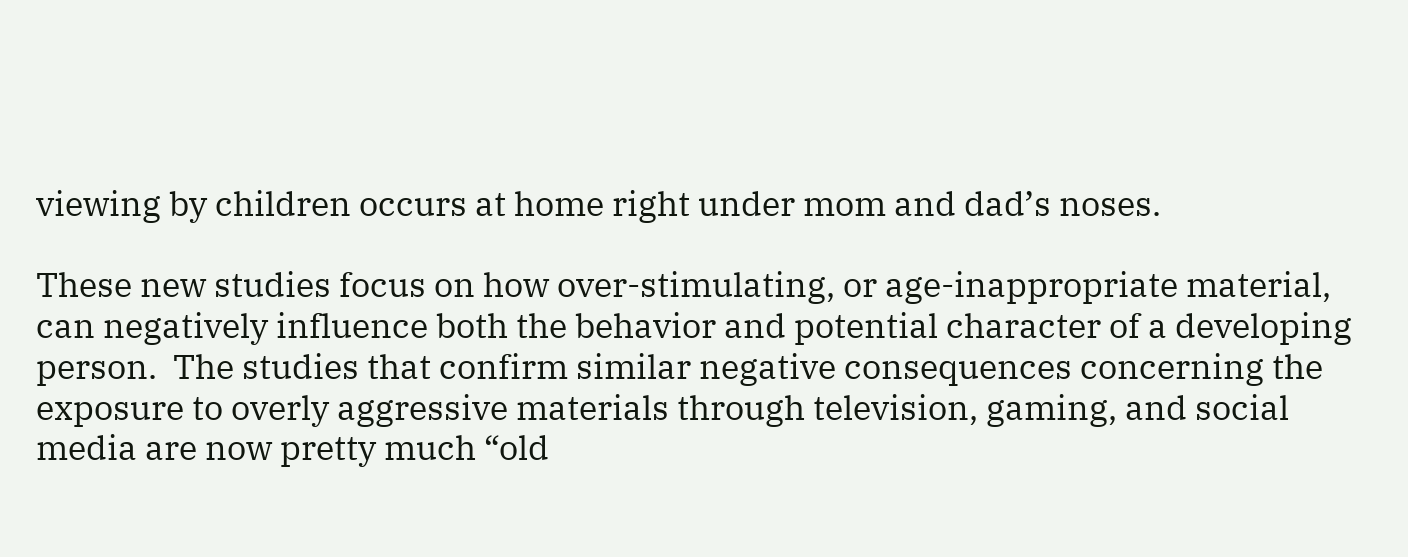viewing by children occurs at home right under mom and dad’s noses.

These new studies focus on how over-stimulating, or age-inappropriate material, can negatively influence both the behavior and potential character of a developing person.  The studies that confirm similar negative consequences concerning the exposure to overly aggressive materials through television, gaming, and social media are now pretty much “old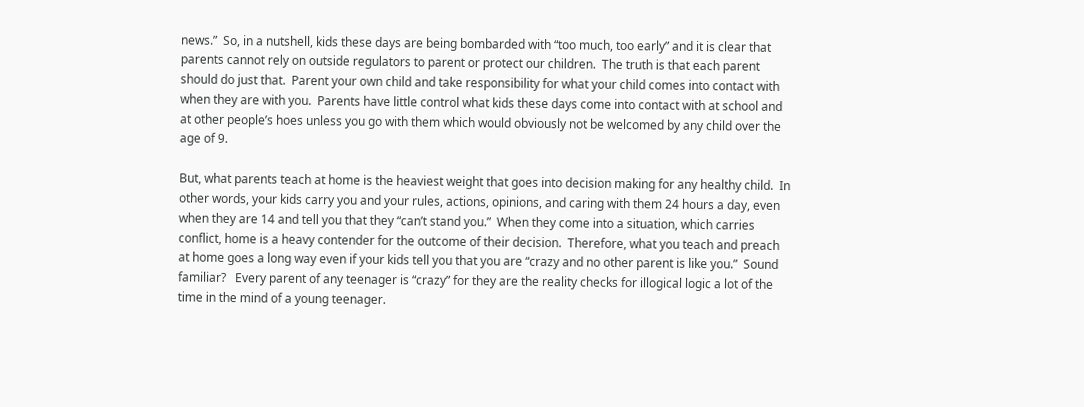news.”  So, in a nutshell, kids these days are being bombarded with “too much, too early” and it is clear that parents cannot rely on outside regulators to parent or protect our children.  The truth is that each parent should do just that.  Parent your own child and take responsibility for what your child comes into contact with when they are with you.  Parents have little control what kids these days come into contact with at school and at other people’s hoes unless you go with them which would obviously not be welcomed by any child over the age of 9.

But, what parents teach at home is the heaviest weight that goes into decision making for any healthy child.  In other words, your kids carry you and your rules, actions, opinions, and caring with them 24 hours a day, even when they are 14 and tell you that they “can’t stand you.”  When they come into a situation, which carries conflict, home is a heavy contender for the outcome of their decision.  Therefore, what you teach and preach at home goes a long way even if your kids tell you that you are “crazy and no other parent is like you.”  Sound familiar?   Every parent of any teenager is “crazy” for they are the reality checks for illogical logic a lot of the time in the mind of a young teenager.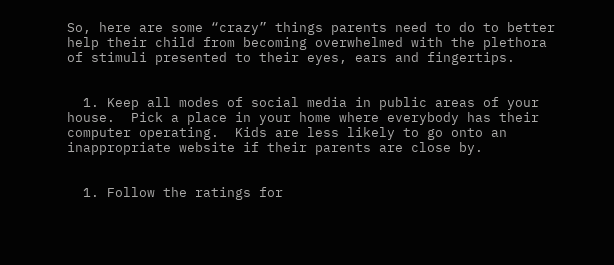So, here are some “crazy” things parents need to do to better help their child from becoming overwhelmed with the plethora of stimuli presented to their eyes, ears and fingertips.


  1. Keep all modes of social media in public areas of your house.  Pick a place in your home where everybody has their computer operating.  Kids are less likely to go onto an inappropriate website if their parents are close by.


  1. Follow the ratings for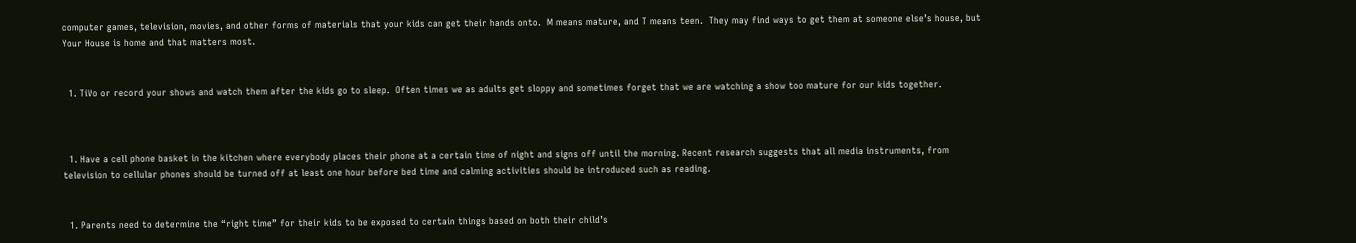computer games, television, movies, and other forms of materials that your kids can get their hands onto.  M means mature, and T means teen.  They may find ways to get them at someone else’s house, but Your House is home and that matters most.


  1. TiVo or record your shows and watch them after the kids go to sleep.  Often times we as adults get sloppy and sometimes forget that we are watching a show too mature for our kids together.



  1. Have a cell phone basket in the kitchen where everybody places their phone at a certain time of night and signs off until the morning. Recent research suggests that all media instruments, from television to cellular phones should be turned off at least one hour before bed time and calming activities should be introduced such as reading.


  1. Parents need to determine the “right time” for their kids to be exposed to certain things based on both their child’s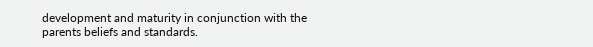development and maturity in conjunction with the parents beliefs and standards.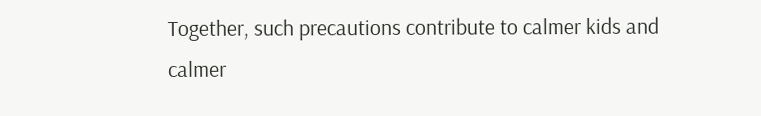Together, such precautions contribute to calmer kids and calmer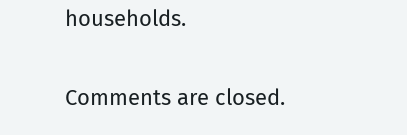households.

Comments are closed.